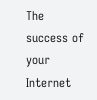The success of your Internet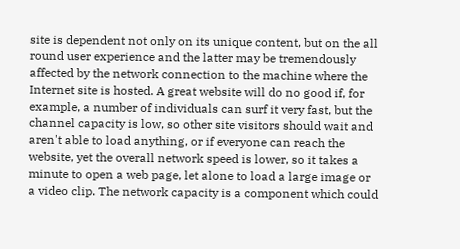site is dependent not only on its unique content, but on the all round user experience and the latter may be tremendously affected by the network connection to the machine where the Internet site is hosted. A great website will do no good if, for example, a number of individuals can surf it very fast, but the channel capacity is low, so other site visitors should wait and aren't able to load anything, or if everyone can reach the website, yet the overall network speed is lower, so it takes a minute to open a web page, let alone to load a large image or a video clip. The network capacity is a component which could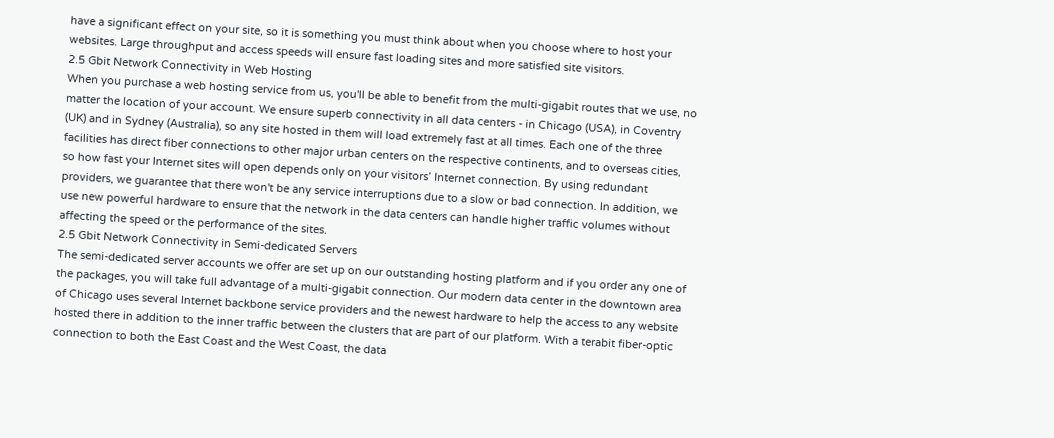have a significant effect on your site, so it is something you must think about when you choose where to host your websites. Large throughput and access speeds will ensure fast loading sites and more satisfied site visitors.
2.5 Gbit Network Connectivity in Web Hosting
When you purchase a web hosting service from us, you'll be able to benefit from the multi-gigabit routes that we use, no matter the location of your account. We ensure superb connectivity in all data centers - in Chicago (USA), in Coventry (UK) and in Sydney (Australia), so any site hosted in them will load extremely fast at all times. Each one of the three facilities has direct fiber connections to other major urban centers on the respective continents, and to overseas cities, so how fast your Internet sites will open depends only on your visitors’ Internet connection. By using redundant providers, we guarantee that there won't be any service interruptions due to a slow or bad connection. In addition, we use new powerful hardware to ensure that the network in the data centers can handle higher traffic volumes without affecting the speed or the performance of the sites.
2.5 Gbit Network Connectivity in Semi-dedicated Servers
The semi-dedicated server accounts we offer are set up on our outstanding hosting platform and if you order any one of the packages, you will take full advantage of a multi-gigabit connection. Our modern data center in the downtown area of Chicago uses several Internet backbone service providers and the newest hardware to help the access to any website hosted there in addition to the inner traffic between the clusters that are part of our platform. With a terabit fiber-optic connection to both the East Coast and the West Coast, the data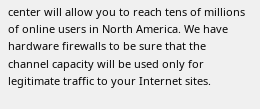center will allow you to reach tens of millions of online users in North America. We have hardware firewalls to be sure that the channel capacity will be used only for legitimate traffic to your Internet sites.